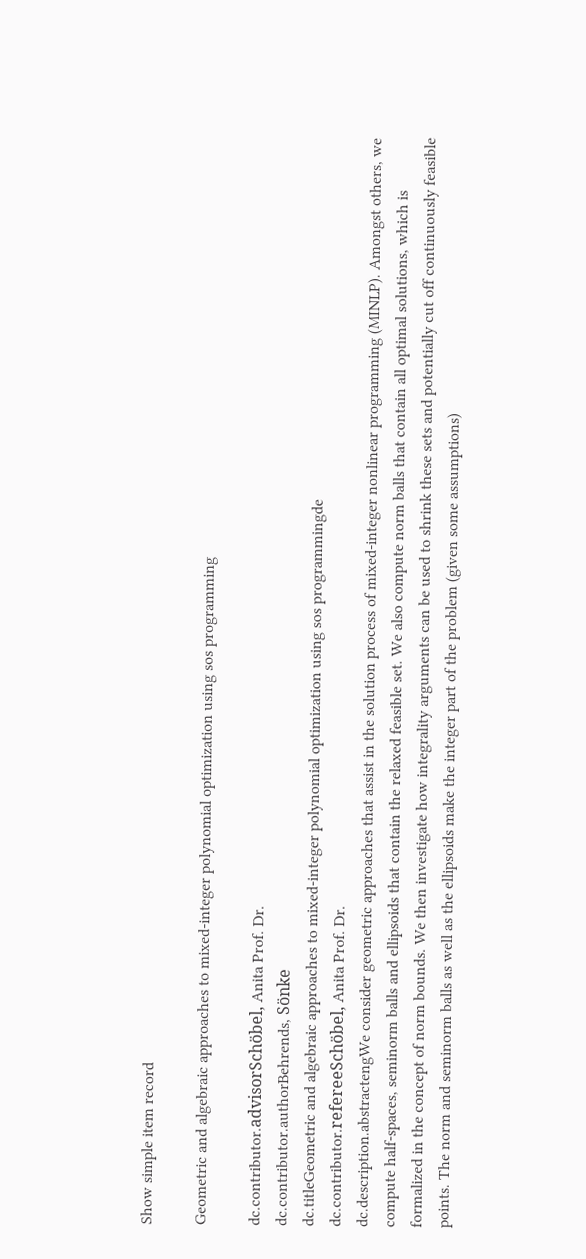Show simple item record

Geometric and algebraic approaches to mixed-integer polynomial optimization using sos programming

dc.contributor.advisorSchöbel, Anita Prof. Dr.
dc.contributor.authorBehrends, Sönke
dc.titleGeometric and algebraic approaches to mixed-integer polynomial optimization using sos programmingde
dc.contributor.refereeSchöbel, Anita Prof. Dr.
dc.description.abstractengWe consider geometric approaches that assist in the solution process of mixed-integer nonlinear programming (MINLP). Amongst others, we compute half-spaces, seminorm balls and ellipsoids that contain the relaxed feasible set. We also compute norm balls that contain all optimal solutions, which is formalized in the concept of norm bounds. We then investigate how integrality arguments can be used to shrink these sets and potentially cut off continuously feasible points. The norm and seminorm balls as well as the ellipsoids make the integer part of the problem (given some assumptions)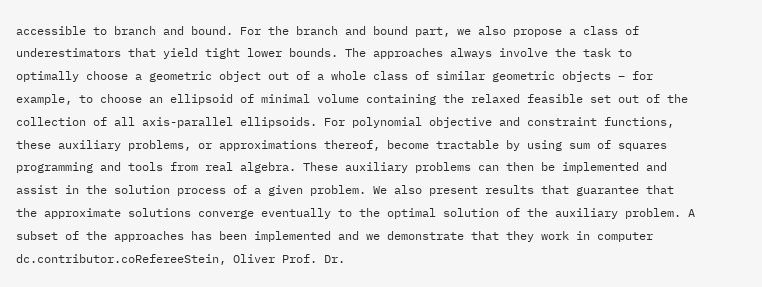accessible to branch and bound. For the branch and bound part, we also propose a class of underestimators that yield tight lower bounds. The approaches always involve the task to optimally choose a geometric object out of a whole class of similar geometric objects – for example, to choose an ellipsoid of minimal volume containing the relaxed feasible set out of the collection of all axis-parallel ellipsoids. For polynomial objective and constraint functions, these auxiliary problems, or approximations thereof, become tractable by using sum of squares programming and tools from real algebra. These auxiliary problems can then be implemented and assist in the solution process of a given problem. We also present results that guarantee that the approximate solutions converge eventually to the optimal solution of the auxiliary problem. A subset of the approaches has been implemented and we demonstrate that they work in computer
dc.contributor.coRefereeStein, Oliver Prof. Dr.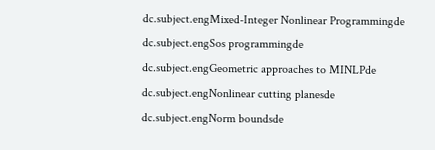dc.subject.engMixed-Integer Nonlinear Programmingde
dc.subject.engSos programmingde
dc.subject.engGeometric approaches to MINLPde
dc.subject.engNonlinear cutting planesde
dc.subject.engNorm boundsde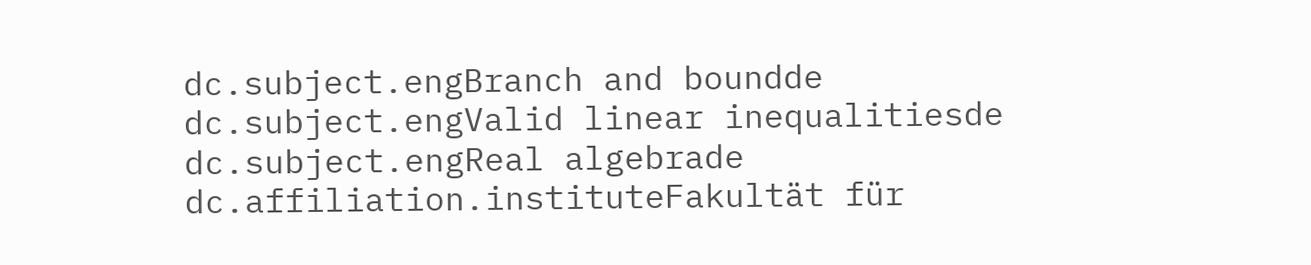dc.subject.engBranch and boundde
dc.subject.engValid linear inequalitiesde
dc.subject.engReal algebrade
dc.affiliation.instituteFakultät für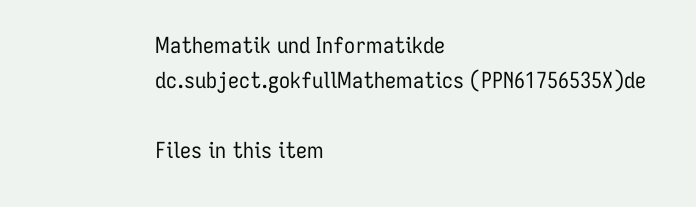Mathematik und Informatikde
dc.subject.gokfullMathematics (PPN61756535X)de

Files in this item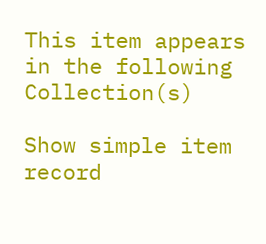This item appears in the following Collection(s)

Show simple item record